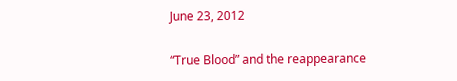June 23, 2012

“True Blood” and the reappearance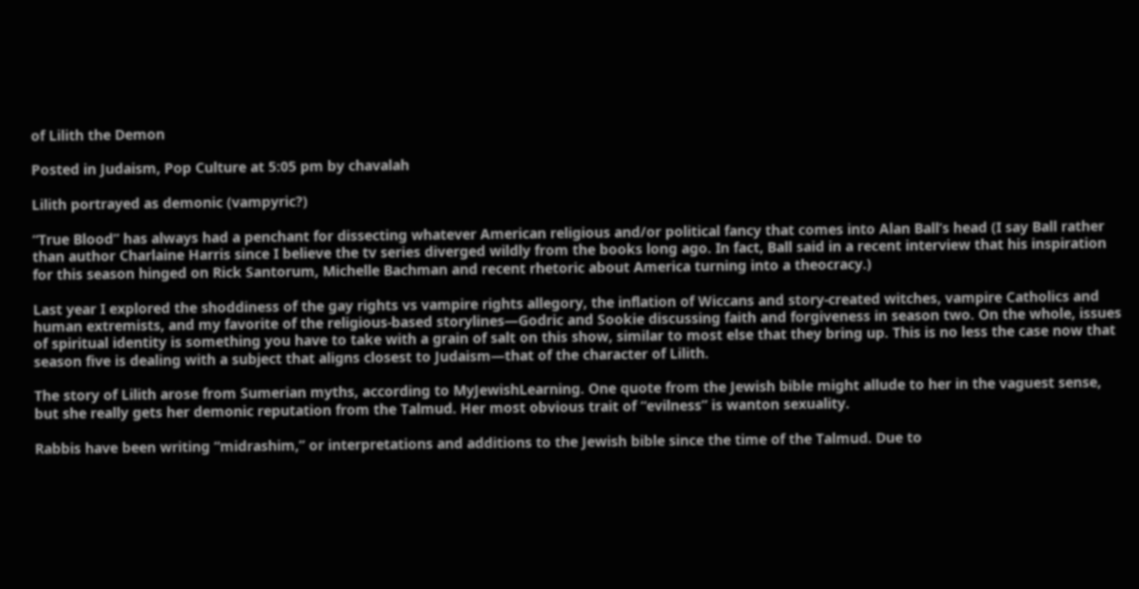of Lilith the Demon

Posted in Judaism, Pop Culture at 5:05 pm by chavalah

Lilith portrayed as demonic (vampyric?)

“True Blood” has always had a penchant for dissecting whatever American religious and/or political fancy that comes into Alan Ball’s head (I say Ball rather than author Charlaine Harris since I believe the tv series diverged wildly from the books long ago. In fact, Ball said in a recent interview that his inspiration for this season hinged on Rick Santorum, Michelle Bachman and recent rhetoric about America turning into a theocracy.)

Last year I explored the shoddiness of the gay rights vs vampire rights allegory, the inflation of Wiccans and story-created witches, vampire Catholics and human extremists, and my favorite of the religious-based storylines—Godric and Sookie discussing faith and forgiveness in season two. On the whole, issues of spiritual identity is something you have to take with a grain of salt on this show, similar to most else that they bring up. This is no less the case now that season five is dealing with a subject that aligns closest to Judaism—that of the character of Lilith.

The story of Lilith arose from Sumerian myths, according to MyJewishLearning. One quote from the Jewish bible might allude to her in the vaguest sense, but she really gets her demonic reputation from the Talmud. Her most obvious trait of “evilness” is wanton sexuality.

Rabbis have been writing “midrashim,” or interpretations and additions to the Jewish bible since the time of the Talmud. Due to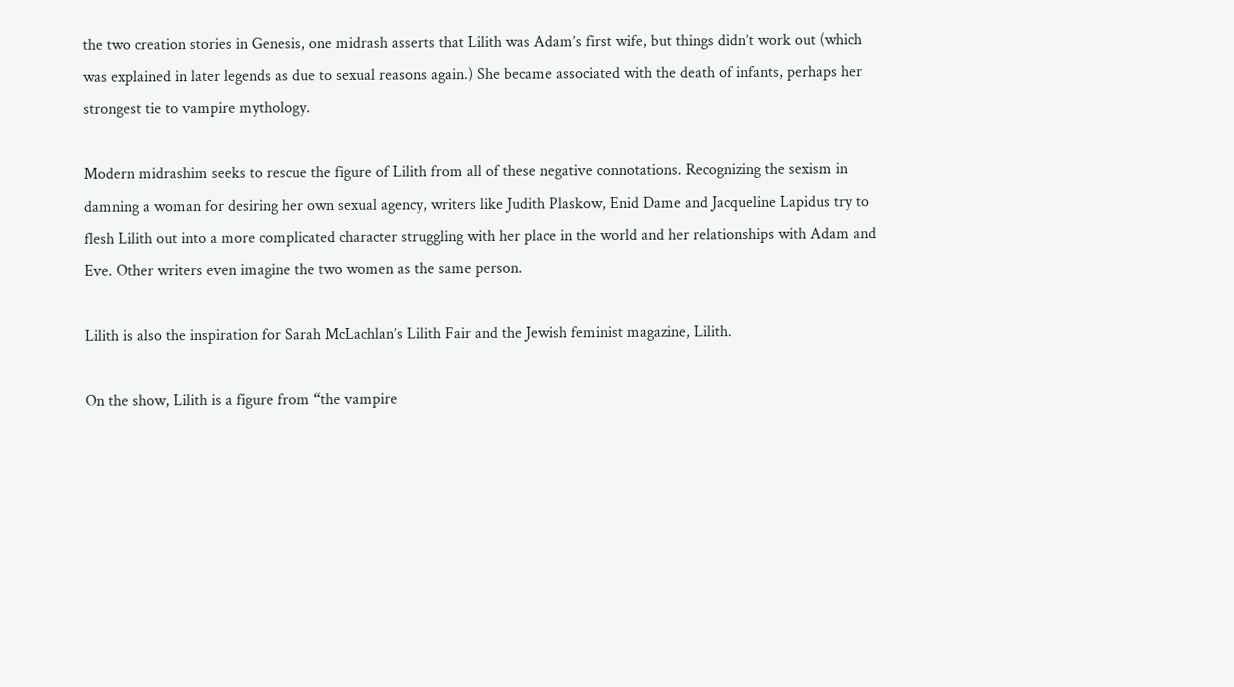the two creation stories in Genesis, one midrash asserts that Lilith was Adam’s first wife, but things didn’t work out (which was explained in later legends as due to sexual reasons again.) She became associated with the death of infants, perhaps her strongest tie to vampire mythology.

Modern midrashim seeks to rescue the figure of Lilith from all of these negative connotations. Recognizing the sexism in damning a woman for desiring her own sexual agency, writers like Judith Plaskow, Enid Dame and Jacqueline Lapidus try to flesh Lilith out into a more complicated character struggling with her place in the world and her relationships with Adam and Eve. Other writers even imagine the two women as the same person.

Lilith is also the inspiration for Sarah McLachlan’s Lilith Fair and the Jewish feminist magazine, Lilith.

On the show, Lilith is a figure from “the vampire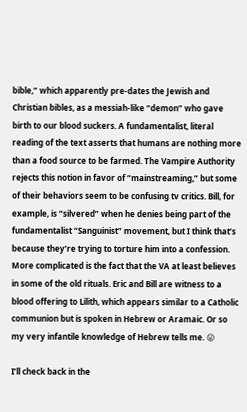bible,” which apparently pre-dates the Jewish and Christian bibles, as a messiah-like “demon” who gave birth to our blood suckers. A fundamentalist, literal reading of the text asserts that humans are nothing more than a food source to be farmed. The Vampire Authority rejects this notion in favor of “mainstreaming,” but some of their behaviors seem to be confusing tv critics. Bill, for example, is “silvered” when he denies being part of the fundamentalist “Sanguinist” movement, but I think that’s because they’re trying to torture him into a confession. More complicated is the fact that the VA at least believes in some of the old rituals. Eric and Bill are witness to a blood offering to Lilith, which appears similar to a Catholic communion but is spoken in Hebrew or Aramaic. Or so my very infantile knowledge of Hebrew tells me. 😛

I’ll check back in the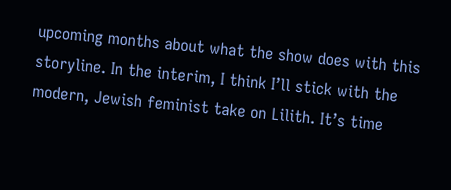upcoming months about what the show does with this storyline. In the interim, I think I’ll stick with the modern, Jewish feminist take on Lilith. It’s time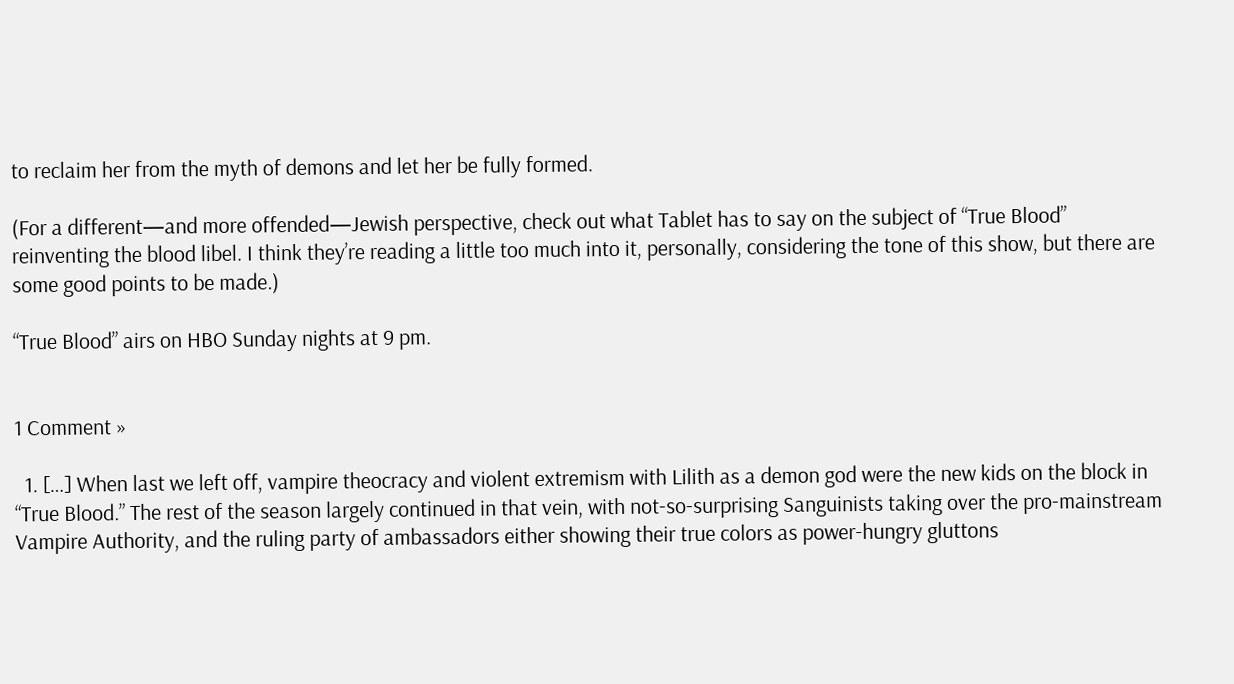to reclaim her from the myth of demons and let her be fully formed.

(For a different—and more offended—Jewish perspective, check out what Tablet has to say on the subject of “True Blood” reinventing the blood libel. I think they’re reading a little too much into it, personally, considering the tone of this show, but there are some good points to be made.)

“True Blood” airs on HBO Sunday nights at 9 pm.


1 Comment »

  1. […] When last we left off, vampire theocracy and violent extremism with Lilith as a demon god were the new kids on the block in “True Blood.” The rest of the season largely continued in that vein, with not-so-surprising Sanguinists taking over the pro-mainstream Vampire Authority, and the ruling party of ambassadors either showing their true colors as power-hungry gluttons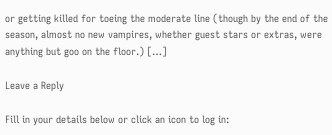or getting killed for toeing the moderate line (though by the end of the season, almost no new vampires, whether guest stars or extras, were anything but goo on the floor.) […]

Leave a Reply

Fill in your details below or click an icon to log in: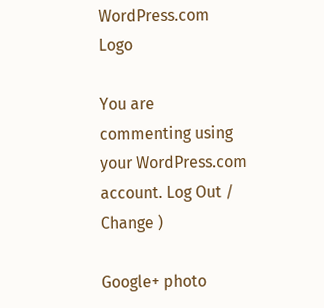WordPress.com Logo

You are commenting using your WordPress.com account. Log Out /  Change )

Google+ photo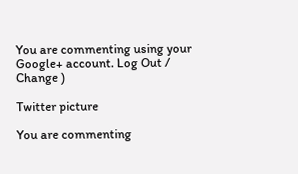You are commenting using your Google+ account. Log Out /  Change )

Twitter picture

You are commenting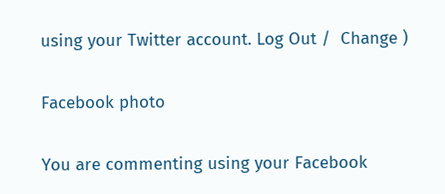using your Twitter account. Log Out /  Change )

Facebook photo

You are commenting using your Facebook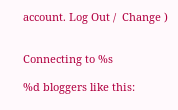account. Log Out /  Change )


Connecting to %s

%d bloggers like this: